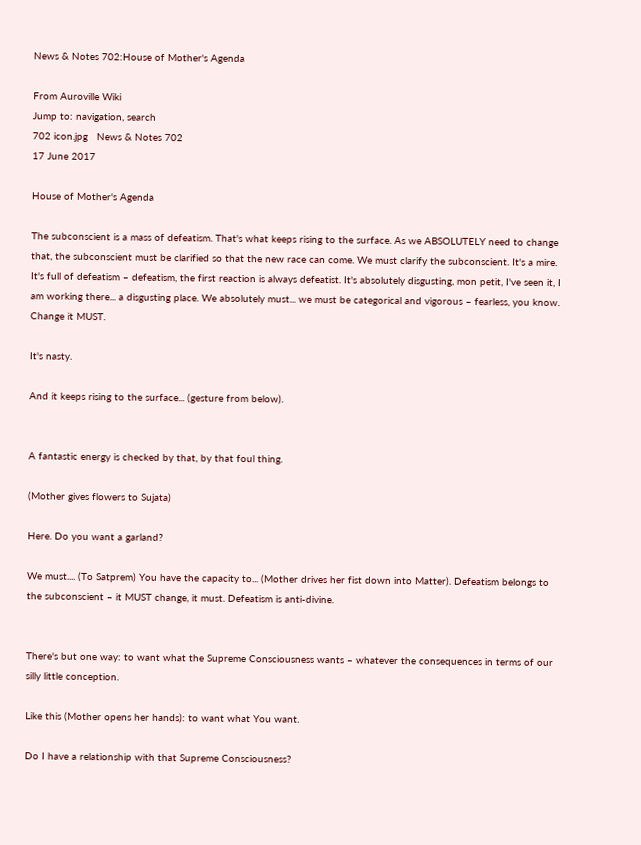News & Notes 702:House of Mother's Agenda

From Auroville Wiki
Jump to: navigation, search
702 icon.jpg   News & Notes 702
17 June 2017

House of Mother's Agenda

The subconscient is a mass of defeatism. That's what keeps rising to the surface. As we ABSOLUTELY need to change that, the subconscient must be clarified so that the new race can come. We must clarify the subconscient. It's a mire. It's full of defeatism – defeatism, the first reaction is always defeatist. It's absolutely disgusting, mon petit, I've seen it, I am working there... a disgusting place. We absolutely must... we must be categorical and vigorous – fearless, you know. Change it MUST.

It's nasty.

And it keeps rising to the surface... (gesture from below).


A fantastic energy is checked by that, by that foul thing.

(Mother gives flowers to Sujata)

Here. Do you want a garland?

We must.... (To Satprem) You have the capacity to... (Mother drives her fist down into Matter). Defeatism belongs to the subconscient – it MUST change, it must. Defeatism is anti-divine.


There's but one way: to want what the Supreme Consciousness wants – whatever the consequences in terms of our silly little conception.

Like this (Mother opens her hands): to want what You want.

Do I have a relationship with that Supreme Consciousness?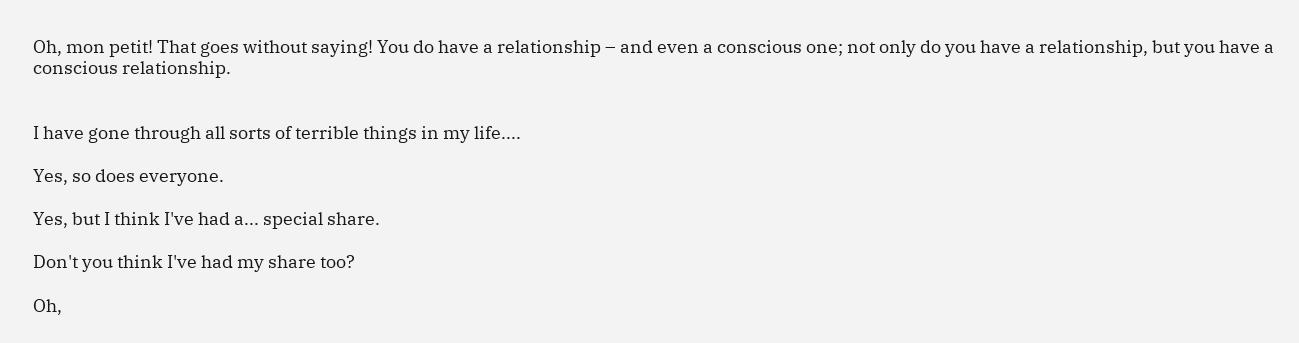Oh, mon petit! That goes without saying! You do have a relationship – and even a conscious one; not only do you have a relationship, but you have a conscious relationship.


I have gone through all sorts of terrible things in my life....

Yes, so does everyone.

Yes, but I think I've had a... special share.

Don't you think I've had my share too?

Oh,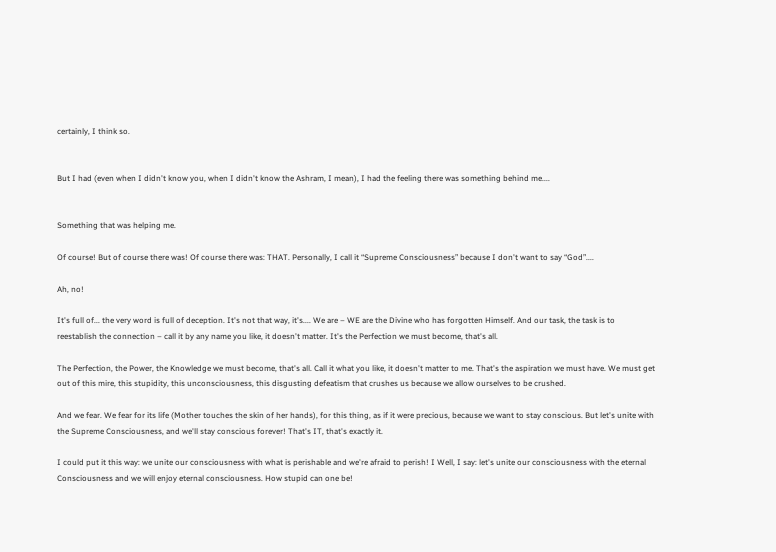certainly, I think so.


But I had (even when I didn't know you, when I didn't know the Ashram, I mean), I had the feeling there was something behind me....


Something that was helping me.

Of course! But of course there was! Of course there was: THAT. Personally, I call it “Supreme Consciousness” because I don't want to say “God”....

Ah, no!

It's full of... the very word is full of deception. It's not that way, it's.... We are – WE are the Divine who has forgotten Himself. And our task, the task is to reestablish the connection – call it by any name you like, it doesn't matter. It's the Perfection we must become, that's all.

The Perfection, the Power, the Knowledge we must become, that's all. Call it what you like, it doesn't matter to me. That's the aspiration we must have. We must get out of this mire, this stupidity, this unconsciousness, this disgusting defeatism that crushes us because we allow ourselves to be crushed.

And we fear. We fear for its life (Mother touches the skin of her hands), for this thing, as if it were precious, because we want to stay conscious. But let's unite with the Supreme Consciousness, and we'll stay conscious forever! That's IT, that's exactly it.

I could put it this way: we unite our consciousness with what is perishable and we're afraid to perish! I Well, I say: let's unite our consciousness with the eternal Consciousness and we will enjoy eternal consciousness. How stupid can one be!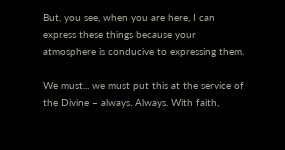But, you see, when you are here, I can express these things because your atmosphere is conducive to expressing them.

We must... we must put this at the service of the Divine – always. Always. With faith,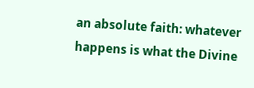an absolute faith: whatever happens is what the Divine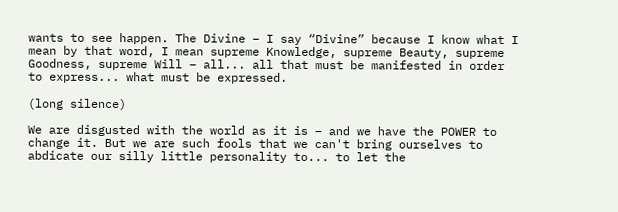wants to see happen. The Divine – I say “Divine” because I know what I mean by that word, I mean supreme Knowledge, supreme Beauty, supreme Goodness, supreme Will – all... all that must be manifested in order to express... what must be expressed.

(long silence)

We are disgusted with the world as it is – and we have the POWER to change it. But we are such fools that we can't bring ourselves to abdicate our silly little personality to... to let the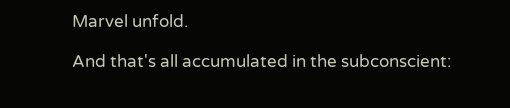Marvel unfold.

And that's all accumulated in the subconscient: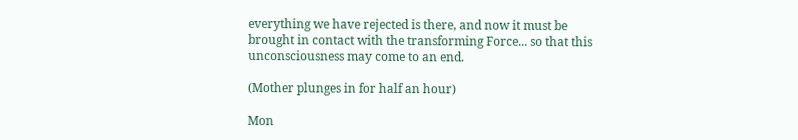everything we have rejected is there, and now it must be brought in contact with the transforming Force... so that this unconsciousness may come to an end.

(Mother plunges in for half an hour)

Mon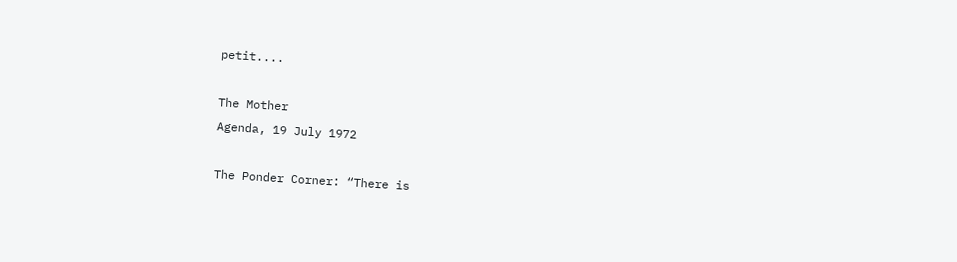petit....

The Mother
Agenda, 19 July 1972

The Ponder Corner: “There is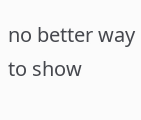no better way to show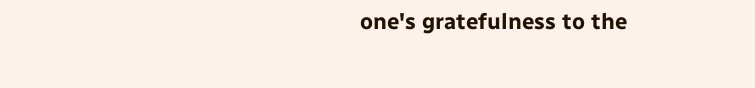one's gratefulness to the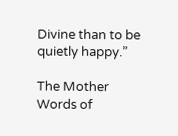Divine than to be quietly happy.”

The Mother
Words of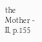the Mother - II, p.155